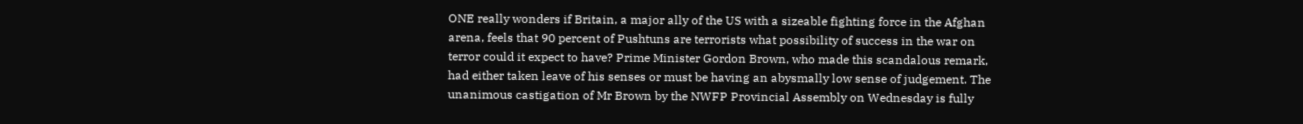ONE really wonders if Britain, a major ally of the US with a sizeable fighting force in the Afghan arena, feels that 90 percent of Pushtuns are terrorists what possibility of success in the war on terror could it expect to have? Prime Minister Gordon Brown, who made this scandalous remark, had either taken leave of his senses or must be having an abysmally low sense of judgement. The unanimous castigation of Mr Brown by the NWFP Provincial Assembly on Wednesday is fully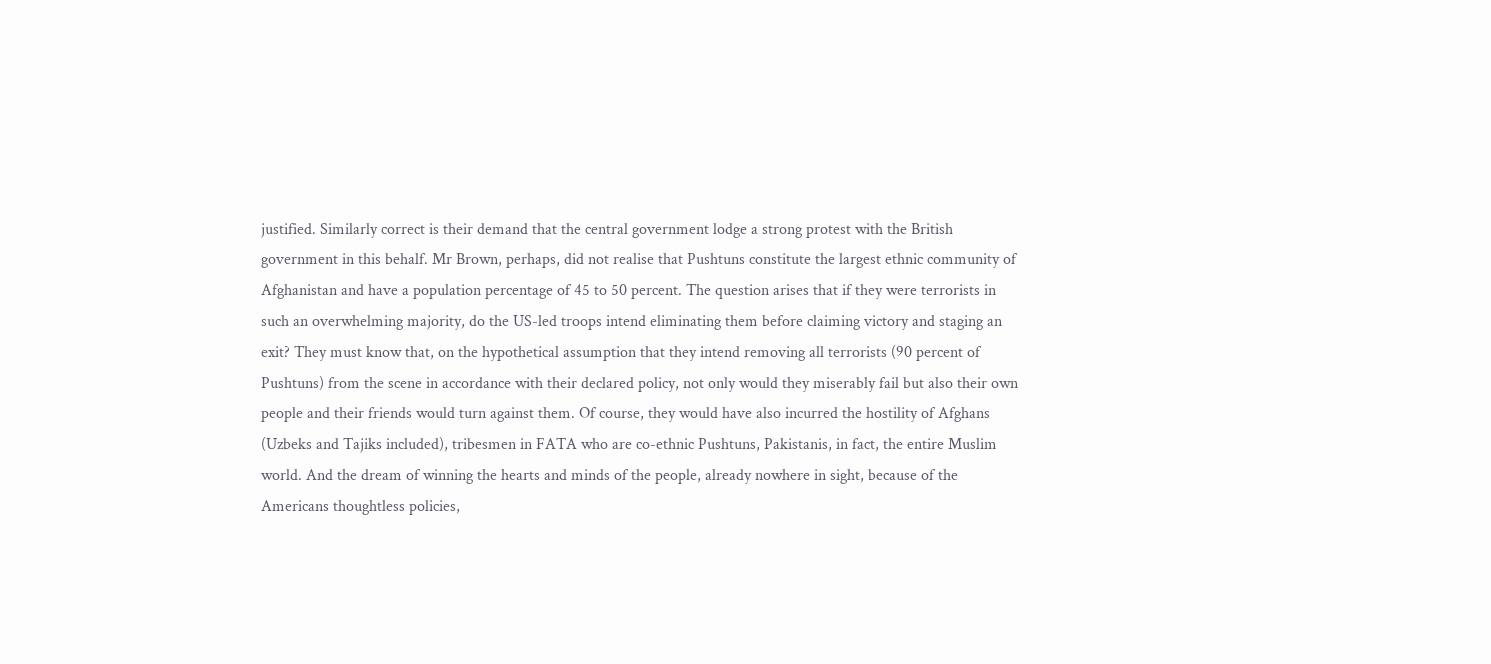justified. Similarly correct is their demand that the central government lodge a strong protest with the British government in this behalf. Mr Brown, perhaps, did not realise that Pushtuns constitute the largest ethnic community of Afghanistan and have a population percentage of 45 to 50 percent. The question arises that if they were terrorists in such an overwhelming majority, do the US-led troops intend eliminating them before claiming victory and staging an exit? They must know that, on the hypothetical assumption that they intend removing all terrorists (90 percent of Pushtuns) from the scene in accordance with their declared policy, not only would they miserably fail but also their own people and their friends would turn against them. Of course, they would have also incurred the hostility of Afghans (Uzbeks and Tajiks included), tribesmen in FATA who are co-ethnic Pushtuns, Pakistanis, in fact, the entire Muslim world. And the dream of winning the hearts and minds of the people, already nowhere in sight, because of the Americans thoughtless policies,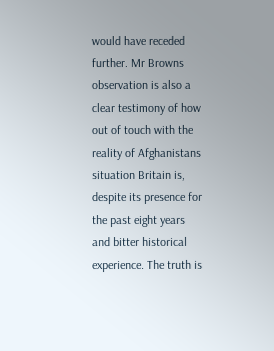would have receded further. Mr Browns observation is also a clear testimony of how out of touch with the reality of Afghanistans situation Britain is, despite its presence for the past eight years and bitter historical experience. The truth is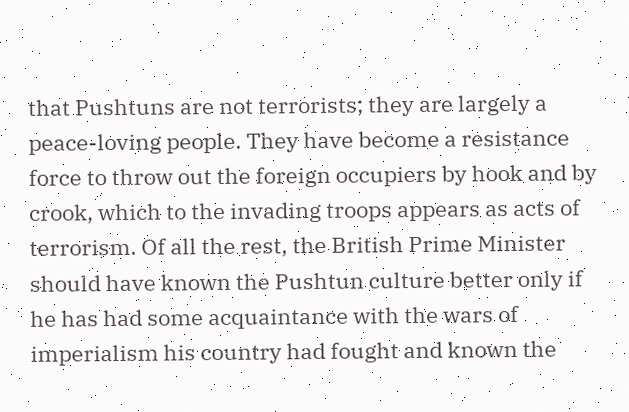that Pushtuns are not terrorists; they are largely a peace-loving people. They have become a resistance force to throw out the foreign occupiers by hook and by crook, which to the invading troops appears as acts of terrorism. Of all the rest, the British Prime Minister should have known the Pushtun culture better only if he has had some acquaintance with the wars of imperialism his country had fought and known the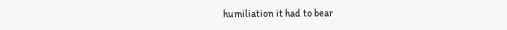humiliation it had to bear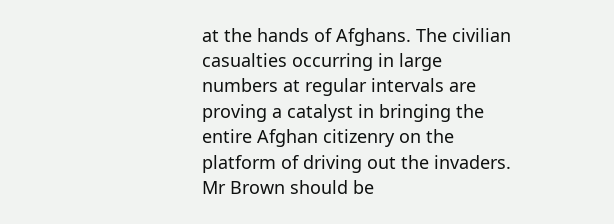at the hands of Afghans. The civilian casualties occurring in large numbers at regular intervals are proving a catalyst in bringing the entire Afghan citizenry on the platform of driving out the invaders. Mr Brown should be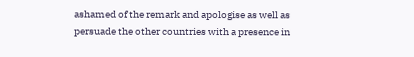ashamed of the remark and apologise as well as persuade the other countries with a presence in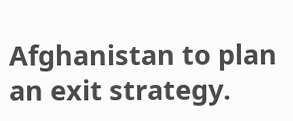Afghanistan to plan an exit strategy.